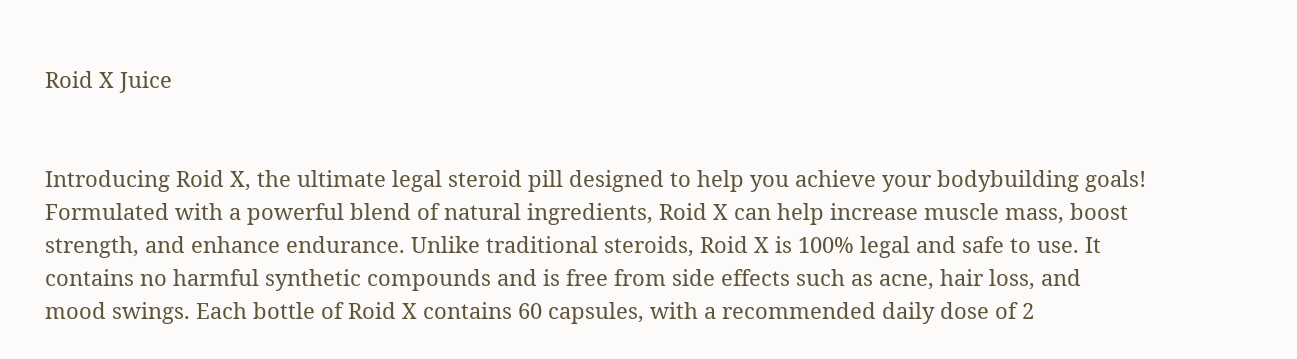Roid X Juice


Introducing Roid X, the ultimate legal steroid pill designed to help you achieve your bodybuilding goals! Formulated with a powerful blend of natural ingredients, Roid X can help increase muscle mass, boost strength, and enhance endurance. Unlike traditional steroids, Roid X is 100% legal and safe to use. It contains no harmful synthetic compounds and is free from side effects such as acne, hair loss, and mood swings. Each bottle of Roid X contains 60 capsules, with a recommended daily dose of 2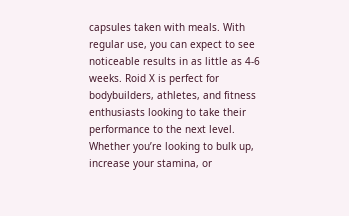capsules taken with meals. With regular use, you can expect to see noticeable results in as little as 4-6 weeks. Roid X is perfect for bodybuilders, athletes, and fitness enthusiasts looking to take their performance to the next level. Whether you’re looking to bulk up, increase your stamina, or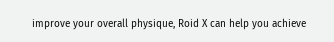improve your overall physique, Roid X can help you achieve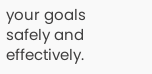your goals safely and effectively.